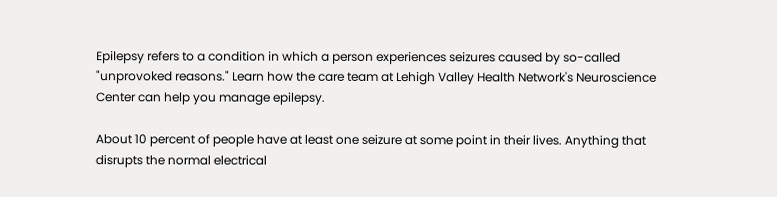Epilepsy refers to a condition in which a person experiences seizures caused by so-called "unprovoked reasons." Learn how the care team at Lehigh Valley Health Network's Neuroscience Center can help you manage epilepsy.

About 10 percent of people have at least one seizure at some point in their lives. Anything that disrupts the normal electrical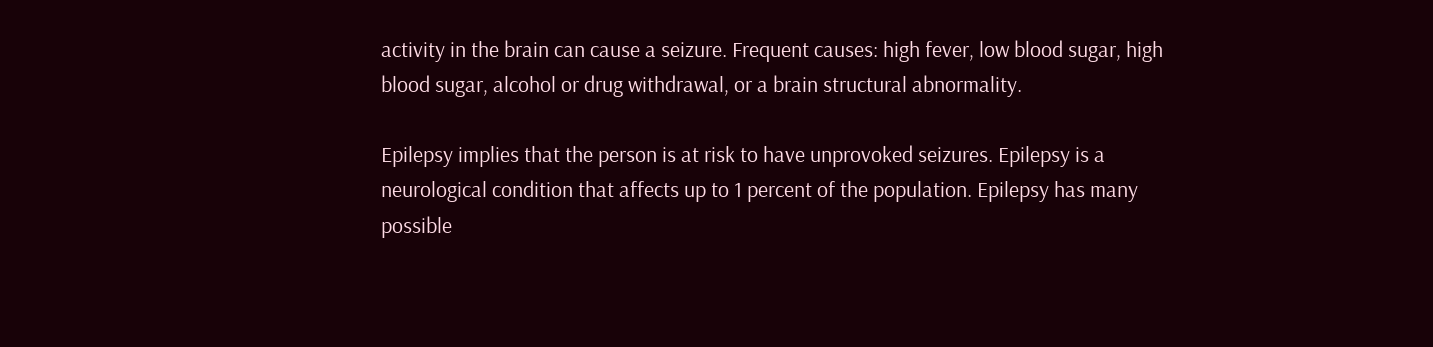activity in the brain can cause a seizure. Frequent causes: high fever, low blood sugar, high blood sugar, alcohol or drug withdrawal, or a brain structural abnormality.

Epilepsy implies that the person is at risk to have unprovoked seizures. Epilepsy is a neurological condition that affects up to 1 percent of the population. Epilepsy has many possible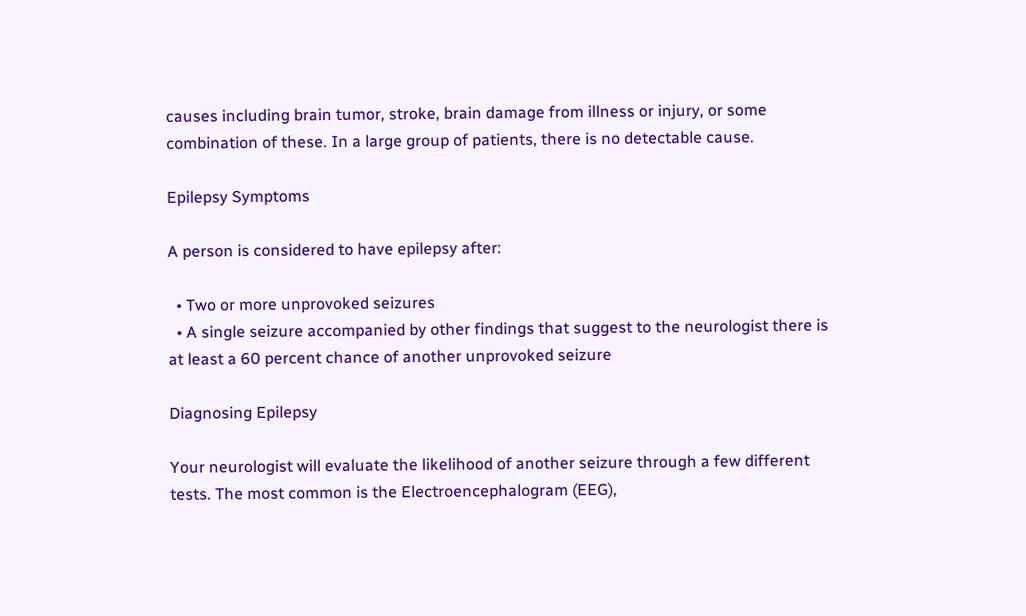causes including brain tumor, stroke, brain damage from illness or injury, or some combination of these. In a large group of patients, there is no detectable cause.

Epilepsy Symptoms

A person is considered to have epilepsy after:

  • Two or more unprovoked seizures
  • A single seizure accompanied by other findings that suggest to the neurologist there is at least a 60 percent chance of another unprovoked seizure

Diagnosing Epilepsy

Your neurologist will evaluate the likelihood of another seizure through a few different tests. The most common is the Electroencephalogram (EEG),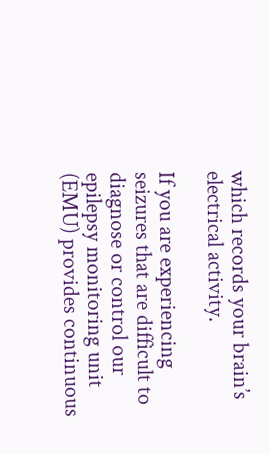which records your brain’s electrical activity.

If you are experiencing seizures that are difficult to diagnose or control our epilepsy monitoring unit (EMU) provides continuous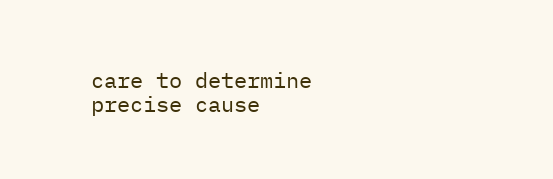care to determine precise cause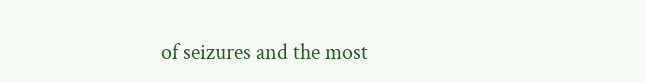of seizures and the most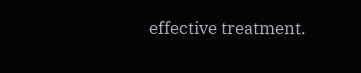effective treatment.